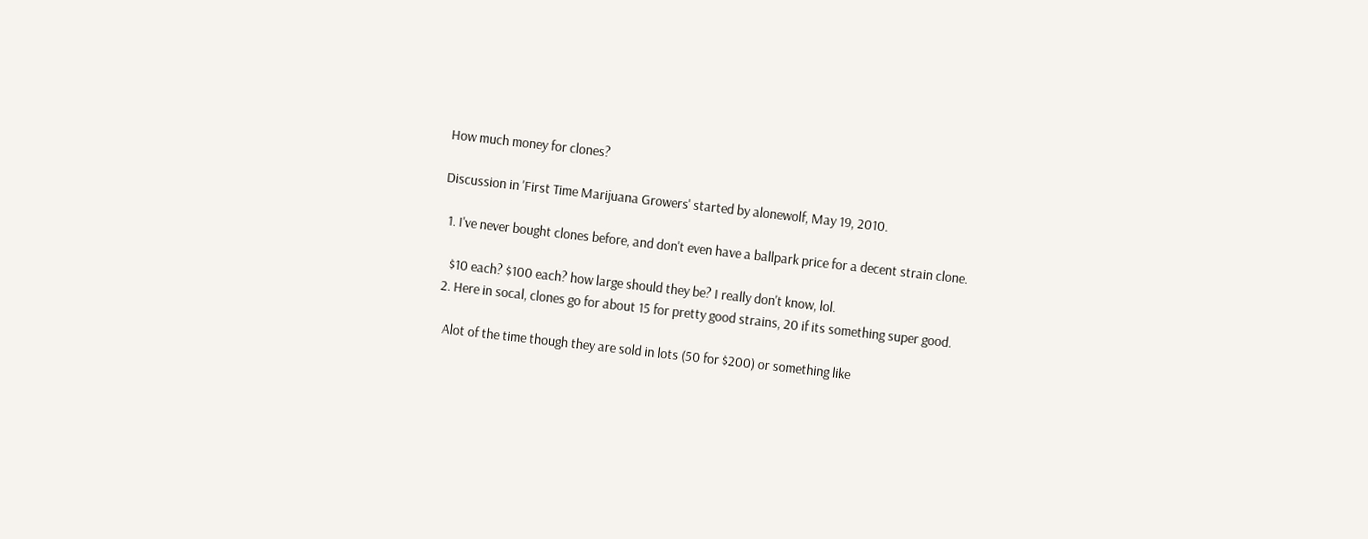How much money for clones?

Discussion in 'First Time Marijuana Growers' started by alonewolf, May 19, 2010.

  1. I've never bought clones before, and don't even have a ballpark price for a decent strain clone.

    $10 each? $100 each? how large should they be? I really don't know, lol.
  2. Here in socal, clones go for about 15 for pretty good strains, 20 if its something super good.

    Alot of the time though they are sold in lots (50 for $200) or something like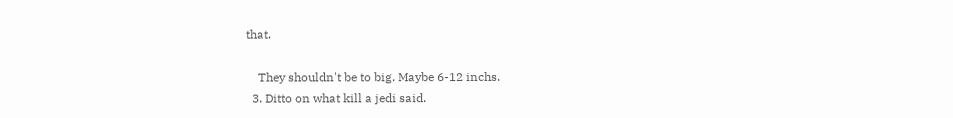that.

    They shouldn't be to big. Maybe 6-12 inchs.
  3. Ditto on what kill a jedi said.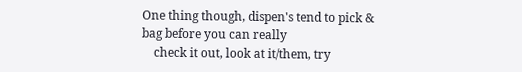One thing though, dispen's tend to pick & bag before you can really
    check it out, look at it/them, try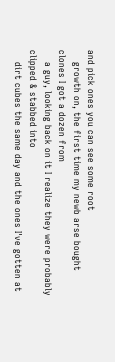and pick ones you can see some root
    growth on, the first time my newb arse bought clones I got a dozen from
    a guy, looking back on it I realize they were probably clipped & stabbed into
    dirt cubes the same day and the ones I've gotten at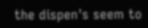the dispen's seem to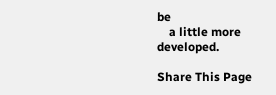be
    a little more developed.

Share This Page